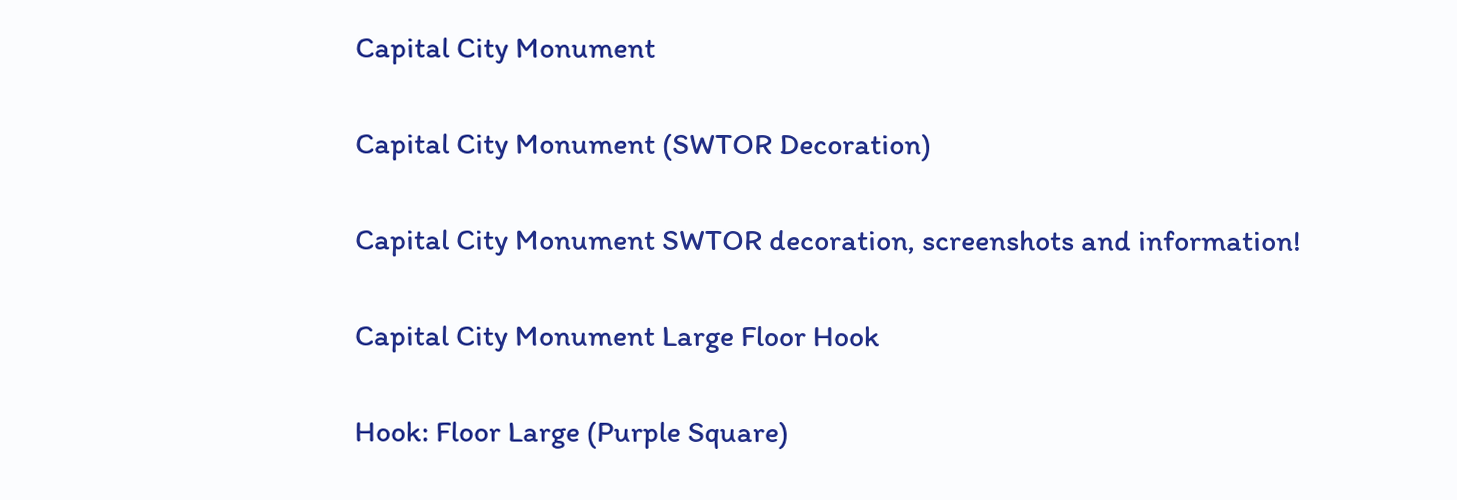Capital City Monument

Capital City Monument (SWTOR Decoration)

Capital City Monument SWTOR decoration, screenshots and information!

Capital City Monument Large Floor Hook

Hook: Floor Large (Purple Square)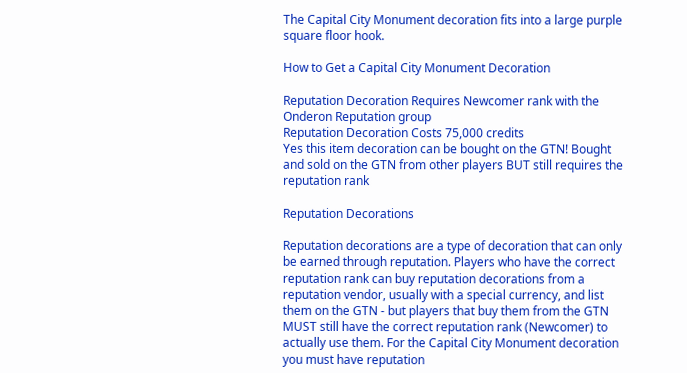The Capital City Monument decoration fits into a large purple square floor hook.

How to Get a Capital City Monument Decoration

Reputation Decoration Requires Newcomer rank with the Onderon Reputation group
Reputation Decoration Costs 75,000 credits
Yes this item decoration can be bought on the GTN! Bought and sold on the GTN from other players BUT still requires the reputation rank

Reputation Decorations

Reputation decorations are a type of decoration that can only be earned through reputation. Players who have the correct reputation rank can buy reputation decorations from a reputation vendor, usually with a special currency, and list them on the GTN - but players that buy them from the GTN MUST still have the correct reputation rank (Newcomer) to actually use them. For the Capital City Monument decoration you must have reputation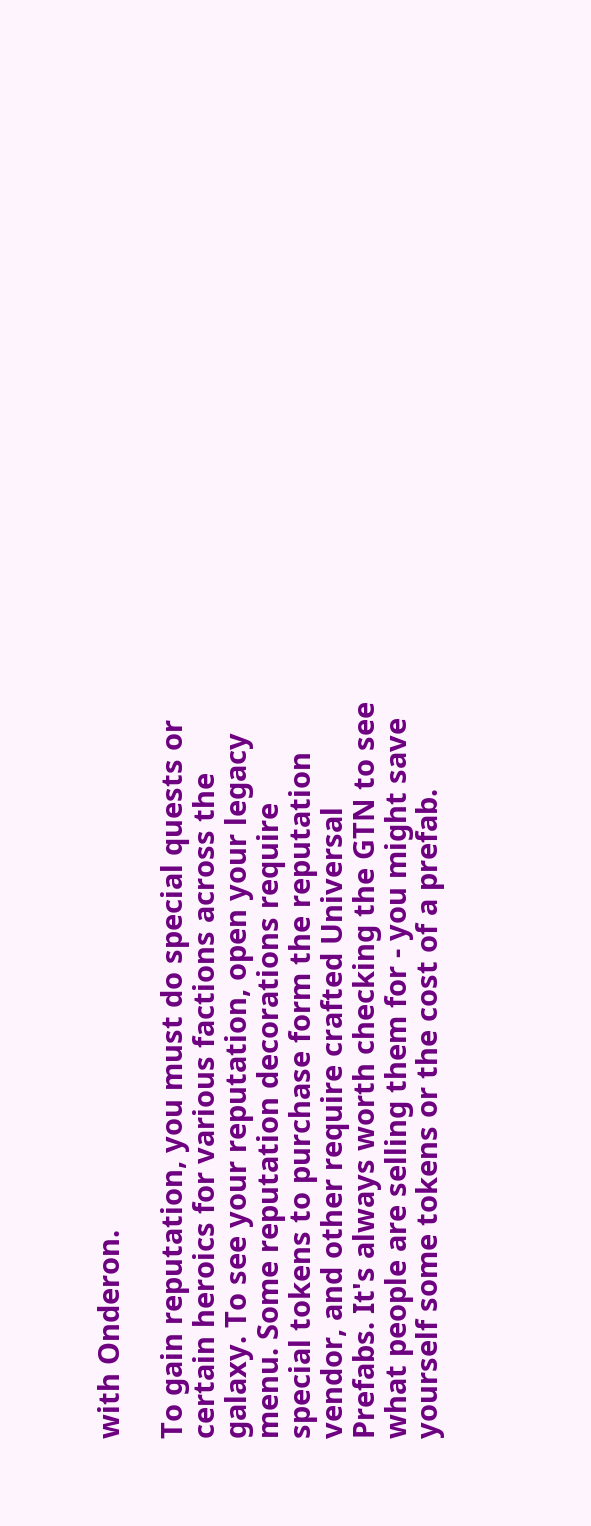with Onderon.

To gain reputation, you must do special quests or certain heroics for various factions across the galaxy. To see your reputation, open your legacy menu. Some reputation decorations require special tokens to purchase form the reputation vendor, and other require crafted Universal Prefabs. It's always worth checking the GTN to see what people are selling them for - you might save yourself some tokens or the cost of a prefab.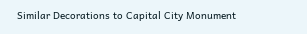Similar Decorations to Capital City Monument